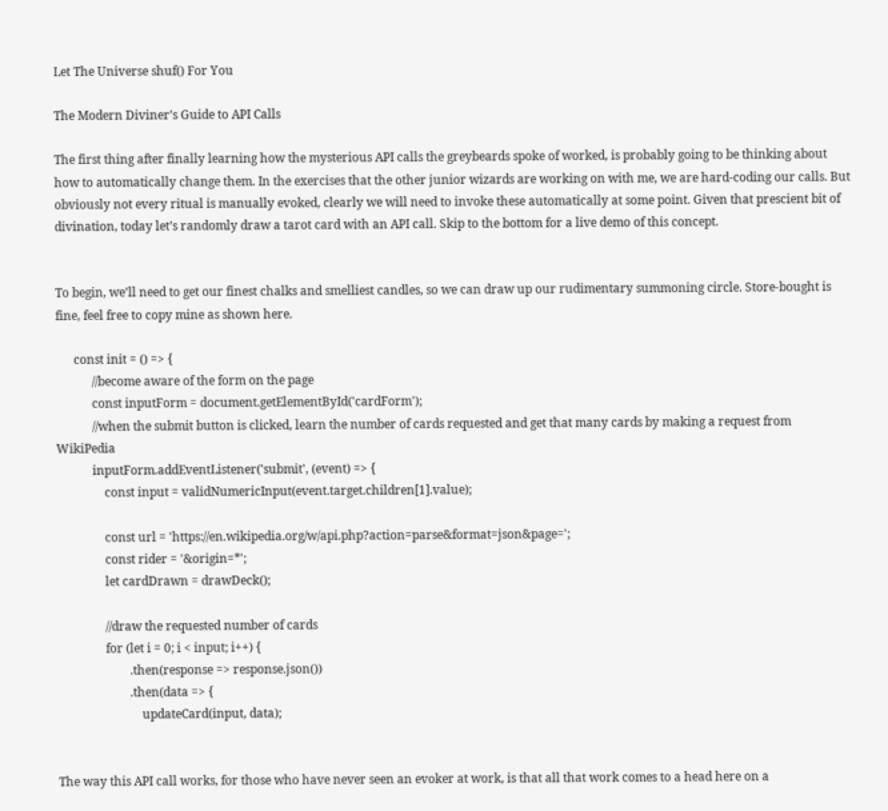Let The Universe shuf() For You

The Modern Diviner’s Guide to API Calls

The first thing after finally learning how the mysterious API calls the greybeards spoke of worked, is probably going to be thinking about how to automatically change them. In the exercises that the other junior wizards are working on with me, we are hard-coding our calls. But obviously not every ritual is manually evoked, clearly we will need to invoke these automatically at some point. Given that prescient bit of divination, today let’s randomly draw a tarot card with an API call. Skip to the bottom for a live demo of this concept.


To begin, we’ll need to get our finest chalks and smelliest candles, so we can draw up our rudimentary summoning circle. Store-bought is fine, feel free to copy mine as shown here.

      const init = () => {
            //become aware of the form on the page
            const inputForm = document.getElementById('cardForm');
            //when the submit button is clicked, learn the number of cards requested and get that many cards by making a request from WikiPedia
            inputForm.addEventListener('submit', (event) => {
                const input = validNumericInput(event.target.children[1].value);

                const url = 'https://en.wikipedia.org/w/api.php?action=parse&format=json&page=';
                const rider = '&origin=*';
                let cardDrawn = drawDeck();

                //draw the requested number of cards
                for (let i = 0; i < input; i++) {
                        .then(response => response.json())
                        .then(data => {
                            updateCard(input, data);


The way this API call works, for those who have never seen an evoker at work, is that all that work comes to a head here on a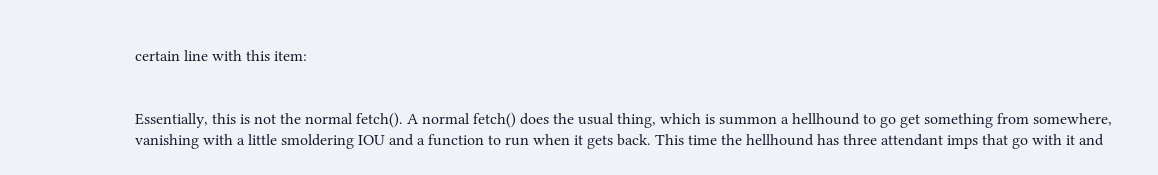certain line with this item:


Essentially, this is not the normal fetch(). A normal fetch() does the usual thing, which is summon a hellhound to go get something from somewhere, vanishing with a little smoldering IOU and a function to run when it gets back. This time the hellhound has three attendant imps that go with it and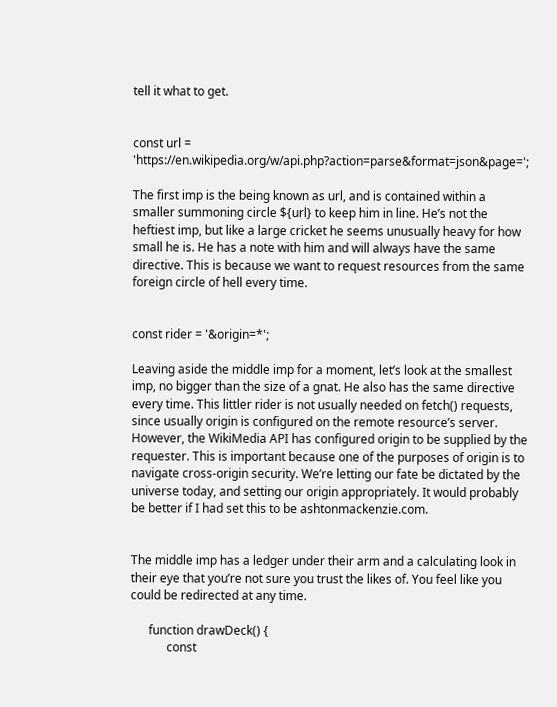tell it what to get.


const url = 'https://en.wikipedia.org/w/api.php?action=parse&format=json&page=';

The first imp is the being known as url, and is contained within a smaller summoning circle ${url} to keep him in line. He’s not the heftiest imp, but like a large cricket he seems unusually heavy for how small he is. He has a note with him and will always have the same directive. This is because we want to request resources from the same foreign circle of hell every time.


const rider = '&origin=*';

Leaving aside the middle imp for a moment, let’s look at the smallest imp, no bigger than the size of a gnat. He also has the same directive every time. This littler rider is not usually needed on fetch() requests, since usually origin is configured on the remote resource’s server. However, the WikiMedia API has configured origin to be supplied by the requester. This is important because one of the purposes of origin is to navigate cross-origin security. We’re letting our fate be dictated by the universe today, and setting our origin appropriately. It would probably be better if I had set this to be ashtonmackenzie.com.


The middle imp has a ledger under their arm and a calculating look in their eye that you’re not sure you trust the likes of. You feel like you could be redirected at any time.

      function drawDeck() {
            const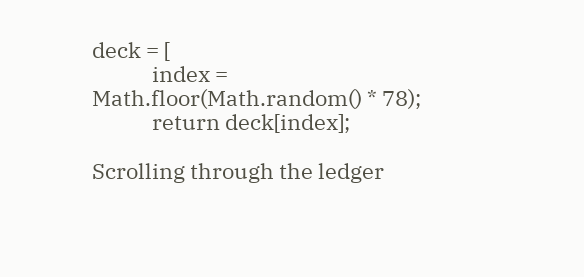deck = [
            index = Math.floor(Math.random() * 78);
            return deck[index];

Scrolling through the ledger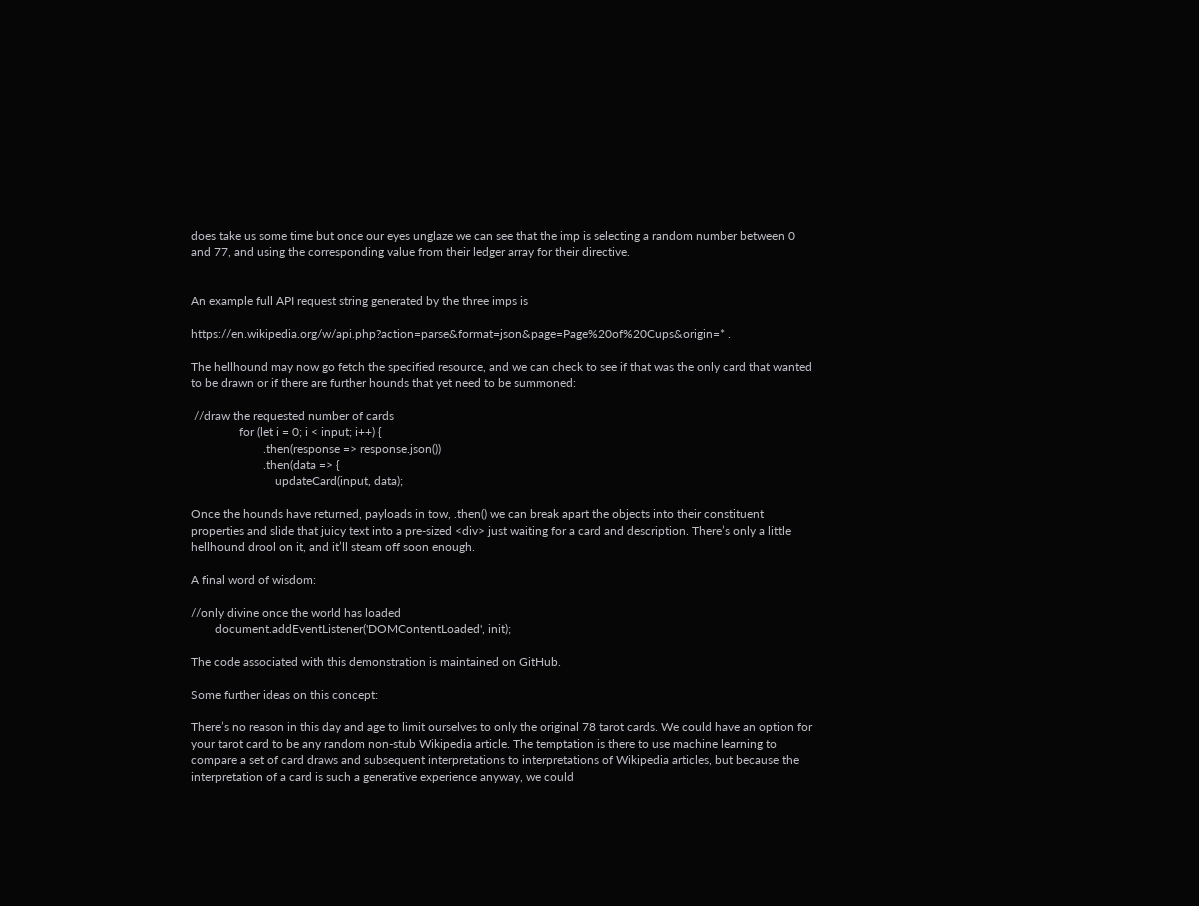does take us some time but once our eyes unglaze we can see that the imp is selecting a random number between 0 and 77, and using the corresponding value from their ledger array for their directive.


An example full API request string generated by the three imps is

https://en.wikipedia.org/w/api.php?action=parse&format=json&page=Page%20of%20Cups&origin=* .

The hellhound may now go fetch the specified resource, and we can check to see if that was the only card that wanted to be drawn or if there are further hounds that yet need to be summoned:

 //draw the requested number of cards
                for (let i = 0; i < input; i++) {
                        .then(response => response.json())
                        .then(data => {
                            updateCard(input, data);

Once the hounds have returned, payloads in tow, .then() we can break apart the objects into their constituent properties and slide that juicy text into a pre-sized <div> just waiting for a card and description. There’s only a little hellhound drool on it, and it’ll steam off soon enough.

A final word of wisdom:

//only divine once the world has loaded
        document.addEventListener('DOMContentLoaded', init);

The code associated with this demonstration is maintained on GitHub.

Some further ideas on this concept:

There’s no reason in this day and age to limit ourselves to only the original 78 tarot cards. We could have an option for your tarot card to be any random non-stub Wikipedia article. The temptation is there to use machine learning to compare a set of card draws and subsequent interpretations to interpretations of Wikipedia articles, but because the interpretation of a card is such a generative experience anyway, we could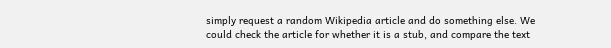simply request a random Wikipedia article and do something else. We could check the article for whether it is a stub, and compare the text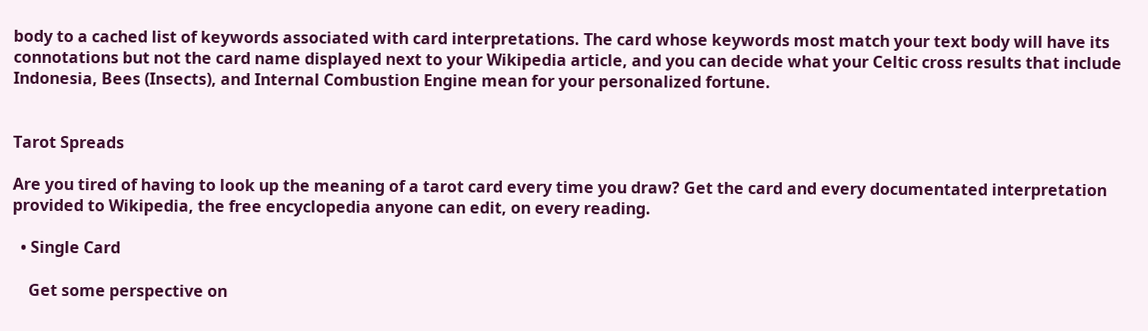body to a cached list of keywords associated with card interpretations. The card whose keywords most match your text body will have its connotations but not the card name displayed next to your Wikipedia article, and you can decide what your Celtic cross results that include Indonesia, Bees (Insects), and Internal Combustion Engine mean for your personalized fortune.


Tarot Spreads

Are you tired of having to look up the meaning of a tarot card every time you draw? Get the card and every documentated interpretation provided to Wikipedia, the free encyclopedia anyone can edit, on every reading.

  • Single Card

    Get some perspective on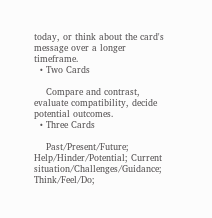today, or think about the card's message over a longer timeframe.
  • Two Cards

    Compare and contrast, evaluate compatibility, decide potential outcomes.
  • Three Cards

    Past/Present/Future; Help/Hinder/Potential; Current situation/Challenges/Guidance; Think/Feel/Do;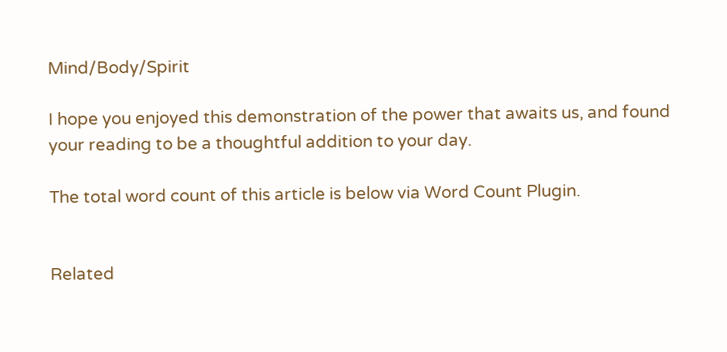Mind/Body/Spirit

I hope you enjoyed this demonstration of the power that awaits us, and found your reading to be a thoughtful addition to your day.

The total word count of this article is below via Word Count Plugin.


Related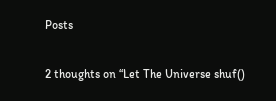Posts

2 thoughts on “Let The Universe shuf()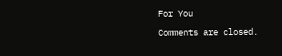For You

Comments are closed.